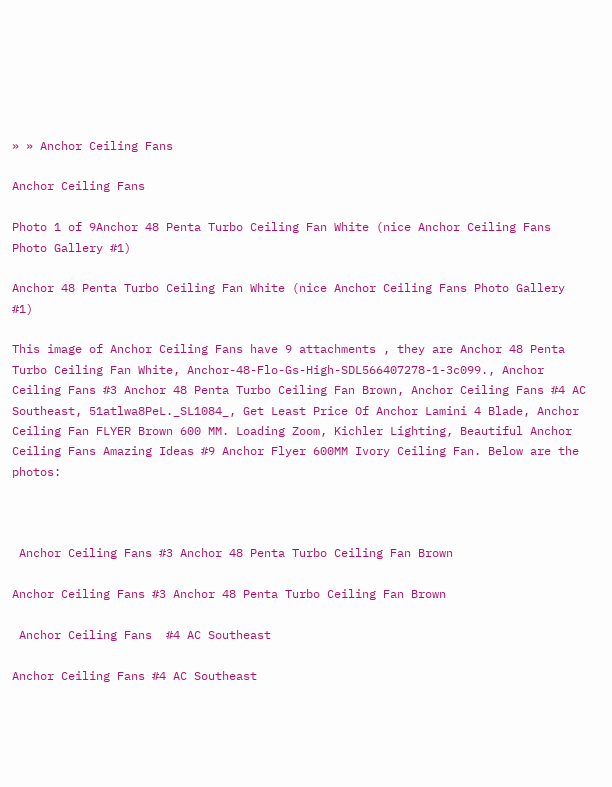» » Anchor Ceiling Fans

Anchor Ceiling Fans

Photo 1 of 9Anchor 48 Penta Turbo Ceiling Fan White (nice Anchor Ceiling Fans Photo Gallery #1)

Anchor 48 Penta Turbo Ceiling Fan White (nice Anchor Ceiling Fans Photo Gallery #1)

This image of Anchor Ceiling Fans have 9 attachments , they are Anchor 48 Penta Turbo Ceiling Fan White, Anchor-48-Flo-Gs-High-SDL566407278-1-3c099., Anchor Ceiling Fans #3 Anchor 48 Penta Turbo Ceiling Fan Brown, Anchor Ceiling Fans #4 AC Southeast, 51atlwa8PeL._SL1084_, Get Least Price Of Anchor Lamini 4 Blade, Anchor Ceiling Fan FLYER Brown 600 MM. Loading Zoom, Kichler Lighting, Beautiful Anchor Ceiling Fans Amazing Ideas #9 Anchor Flyer 600MM Ivory Ceiling Fan. Below are the photos:



 Anchor Ceiling Fans #3 Anchor 48 Penta Turbo Ceiling Fan Brown

Anchor Ceiling Fans #3 Anchor 48 Penta Turbo Ceiling Fan Brown

 Anchor Ceiling Fans  #4 AC Southeast

Anchor Ceiling Fans #4 AC Southeast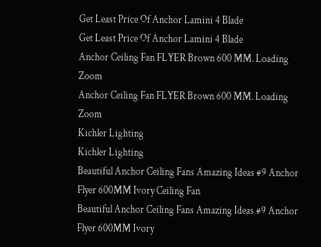Get Least Price Of Anchor Lamini 4 Blade
Get Least Price Of Anchor Lamini 4 Blade
Anchor Ceiling Fan FLYER Brown 600 MM. Loading Zoom
Anchor Ceiling Fan FLYER Brown 600 MM. Loading Zoom
Kichler Lighting
Kichler Lighting
Beautiful Anchor Ceiling Fans Amazing Ideas #9 Anchor Flyer 600MM Ivory Ceiling Fan
Beautiful Anchor Ceiling Fans Amazing Ideas #9 Anchor Flyer 600MM Ivory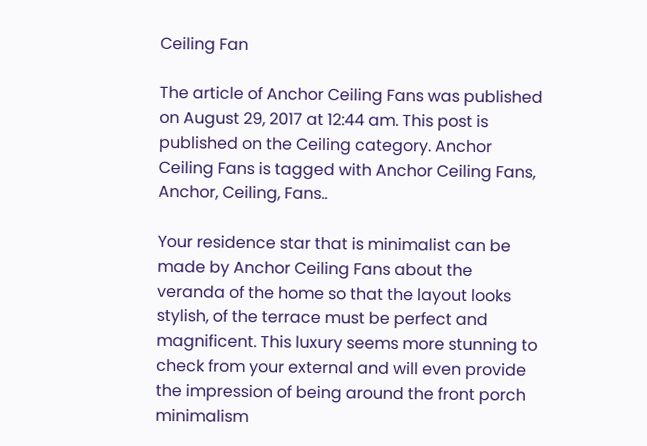Ceiling Fan

The article of Anchor Ceiling Fans was published on August 29, 2017 at 12:44 am. This post is published on the Ceiling category. Anchor Ceiling Fans is tagged with Anchor Ceiling Fans, Anchor, Ceiling, Fans..

Your residence star that is minimalist can be made by Anchor Ceiling Fans about the veranda of the home so that the layout looks stylish, of the terrace must be perfect and magnificent. This luxury seems more stunning to check from your external and will even provide the impression of being around the front porch minimalism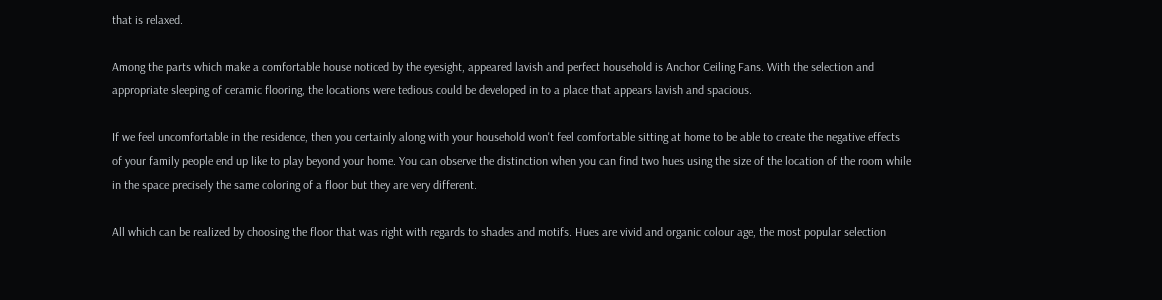that is relaxed.

Among the parts which make a comfortable house noticed by the eyesight, appeared lavish and perfect household is Anchor Ceiling Fans. With the selection and appropriate sleeping of ceramic flooring, the locations were tedious could be developed in to a place that appears lavish and spacious.

If we feel uncomfortable in the residence, then you certainly along with your household won't feel comfortable sitting at home to be able to create the negative effects of your family people end up like to play beyond your home. You can observe the distinction when you can find two hues using the size of the location of the room while in the space precisely the same coloring of a floor but they are very different.

All which can be realized by choosing the floor that was right with regards to shades and motifs. Hues are vivid and organic colour age, the most popular selection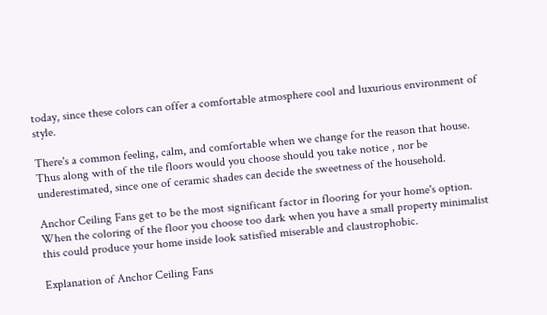today, since these colors can offer a comfortable atmosphere cool and luxurious environment of style.

There's a common feeling, calm, and comfortable when we change for the reason that house. Thus along with of the tile floors would you choose should you take notice , nor be underestimated, since one of ceramic shades can decide the sweetness of the household.

Anchor Ceiling Fans get to be the most significant factor in flooring for your home's option. When the coloring of the floor you choose too dark when you have a small property minimalist this could produce your home inside look satisfied miserable and claustrophobic.

Explanation of Anchor Ceiling Fans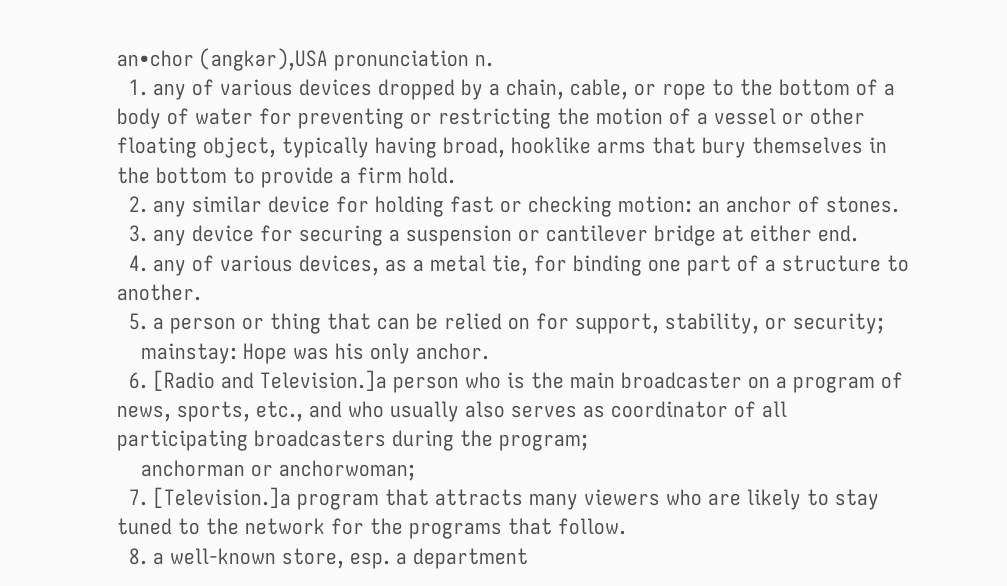an•chor (angkər),USA pronunciation n.
  1. any of various devices dropped by a chain, cable, or rope to the bottom of a body of water for preventing or restricting the motion of a vessel or other floating object, typically having broad, hooklike arms that bury themselves in the bottom to provide a firm hold.
  2. any similar device for holding fast or checking motion: an anchor of stones.
  3. any device for securing a suspension or cantilever bridge at either end.
  4. any of various devices, as a metal tie, for binding one part of a structure to another.
  5. a person or thing that can be relied on for support, stability, or security;
    mainstay: Hope was his only anchor.
  6. [Radio and Television.]a person who is the main broadcaster on a program of news, sports, etc., and who usually also serves as coordinator of all participating broadcasters during the program;
    anchorman or anchorwoman;
  7. [Television.]a program that attracts many viewers who are likely to stay tuned to the network for the programs that follow.
  8. a well-known store, esp. a department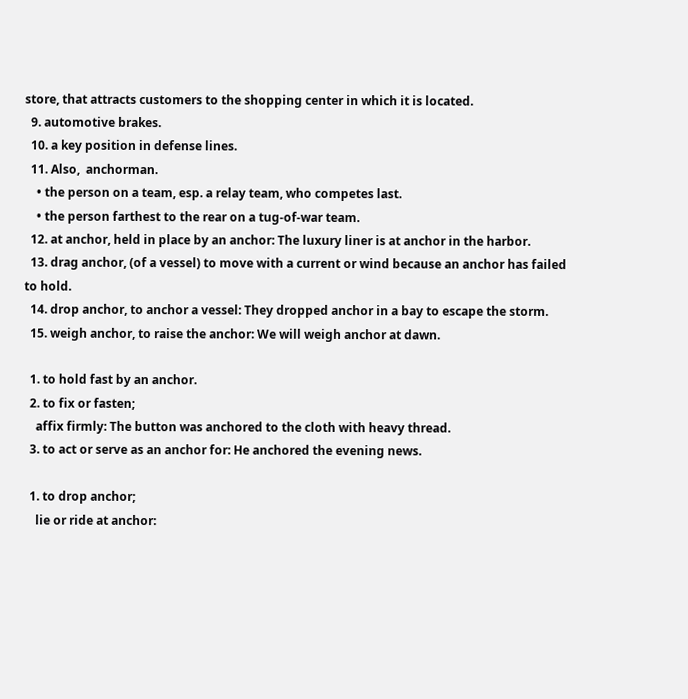store, that attracts customers to the shopping center in which it is located.
  9. automotive brakes.
  10. a key position in defense lines.
  11. Also,  anchorman.
    • the person on a team, esp. a relay team, who competes last.
    • the person farthest to the rear on a tug-of-war team.
  12. at anchor, held in place by an anchor: The luxury liner is at anchor in the harbor.
  13. drag anchor, (of a vessel) to move with a current or wind because an anchor has failed to hold.
  14. drop anchor, to anchor a vessel: They dropped anchor in a bay to escape the storm.
  15. weigh anchor, to raise the anchor: We will weigh anchor at dawn.

  1. to hold fast by an anchor.
  2. to fix or fasten;
    affix firmly: The button was anchored to the cloth with heavy thread.
  3. to act or serve as an anchor for: He anchored the evening news.

  1. to drop anchor;
    lie or ride at anchor: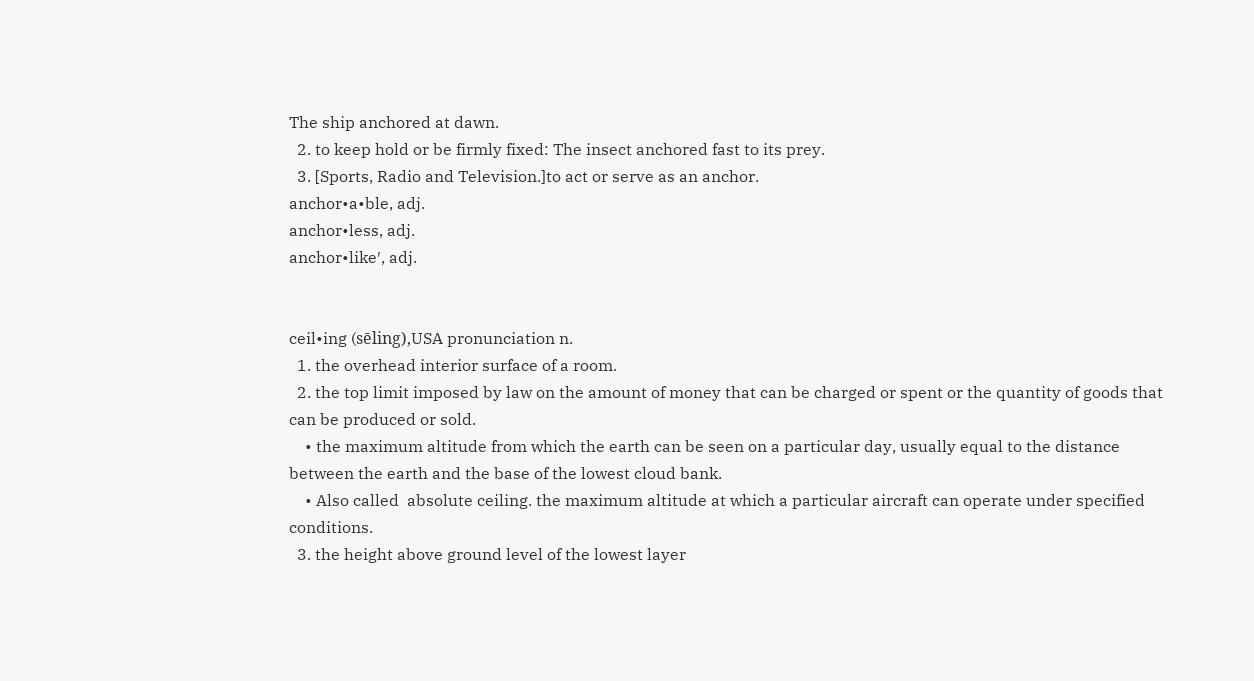The ship anchored at dawn.
  2. to keep hold or be firmly fixed: The insect anchored fast to its prey.
  3. [Sports, Radio and Television.]to act or serve as an anchor.
anchor•a•ble, adj.
anchor•less, adj.
anchor•like′, adj.


ceil•ing (sēling),USA pronunciation n.
  1. the overhead interior surface of a room.
  2. the top limit imposed by law on the amount of money that can be charged or spent or the quantity of goods that can be produced or sold.
    • the maximum altitude from which the earth can be seen on a particular day, usually equal to the distance between the earth and the base of the lowest cloud bank.
    • Also called  absolute ceiling. the maximum altitude at which a particular aircraft can operate under specified conditions.
  3. the height above ground level of the lowest layer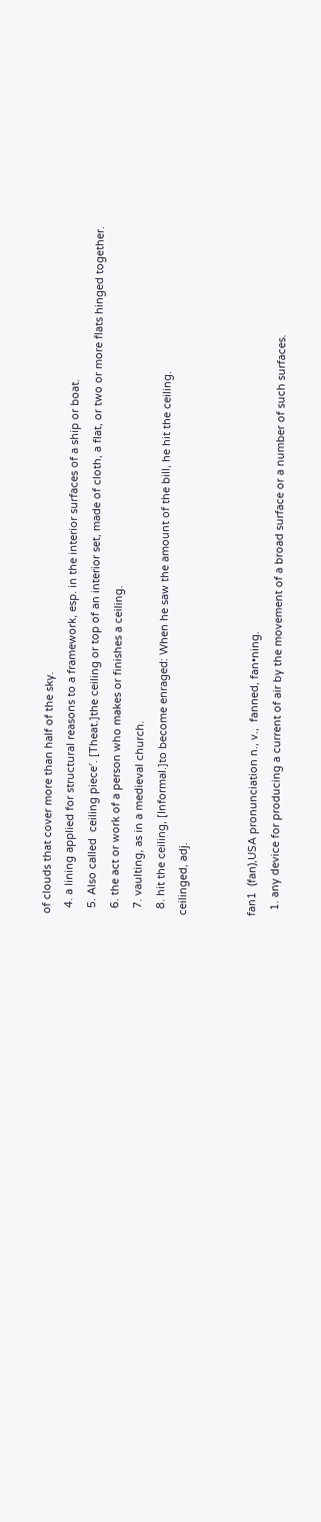of clouds that cover more than half of the sky.
  4. a lining applied for structural reasons to a framework, esp. in the interior surfaces of a ship or boat.
  5. Also called  ceiling piece′. [Theat.]the ceiling or top of an interior set, made of cloth, a flat, or two or more flats hinged together.
  6. the act or work of a person who makes or finishes a ceiling.
  7. vaulting, as in a medieval church.
  8. hit the ceiling, [Informal.]to become enraged: When he saw the amount of the bill, he hit the ceiling.
ceilinged, adj.


fan1  (fan),USA pronunciation n., v.,  fanned, fan•ning.
  1. any device for producing a current of air by the movement of a broad surface or a number of such surfaces.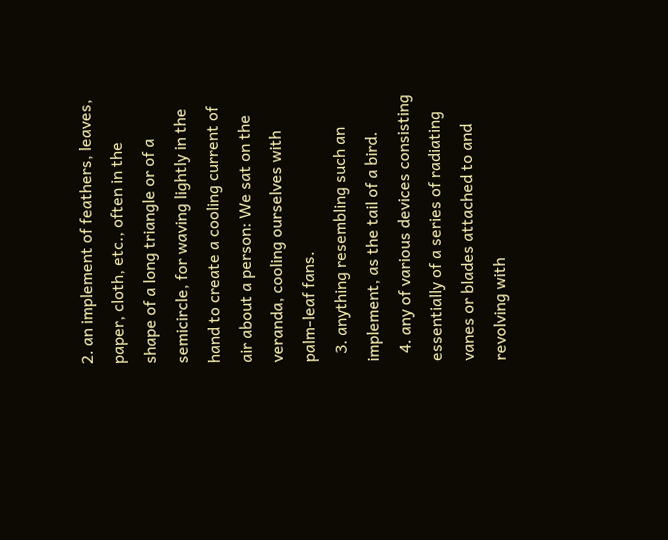2. an implement of feathers, leaves, paper, cloth, etc., often in the shape of a long triangle or of a semicircle, for waving lightly in the hand to create a cooling current of air about a person: We sat on the veranda, cooling ourselves with palm-leaf fans.
  3. anything resembling such an implement, as the tail of a bird.
  4. any of various devices consisting essentially of a series of radiating vanes or blades attached to and revolving with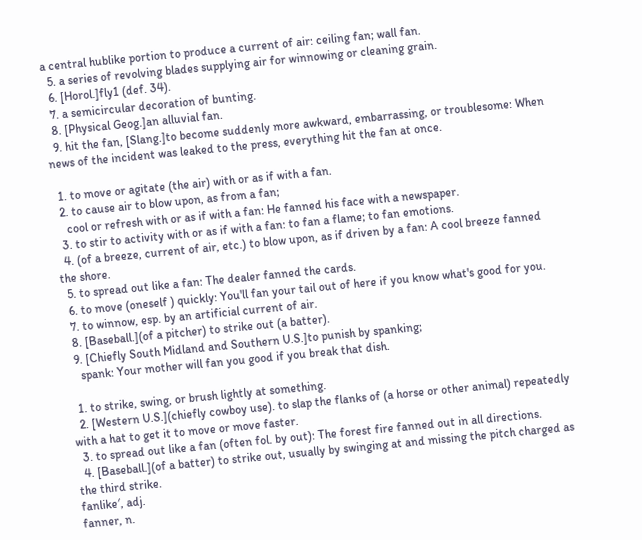a central hublike portion to produce a current of air: ceiling fan; wall fan.
  5. a series of revolving blades supplying air for winnowing or cleaning grain.
  6. [Horol.]fly1 (def. 34).
  7. a semicircular decoration of bunting.
  8. [Physical Geog.]an alluvial fan.
  9. hit the fan, [Slang.]to become suddenly more awkward, embarrassing, or troublesome: When news of the incident was leaked to the press, everything hit the fan at once.

  1. to move or agitate (the air) with or as if with a fan.
  2. to cause air to blow upon, as from a fan;
    cool or refresh with or as if with a fan: He fanned his face with a newspaper.
  3. to stir to activity with or as if with a fan: to fan a flame; to fan emotions.
  4. (of a breeze, current of air, etc.) to blow upon, as if driven by a fan: A cool breeze fanned the shore.
  5. to spread out like a fan: The dealer fanned the cards.
  6. to move (oneself ) quickly: You'll fan your tail out of here if you know what's good for you.
  7. to winnow, esp. by an artificial current of air.
  8. [Baseball.](of a pitcher) to strike out (a batter).
  9. [Chiefly South Midland and Southern U.S.]to punish by spanking;
    spank: Your mother will fan you good if you break that dish.

  1. to strike, swing, or brush lightly at something.
  2. [Western U.S.](chiefly cowboy use). to slap the flanks of (a horse or other animal) repeatedly with a hat to get it to move or move faster.
  3. to spread out like a fan (often fol. by out): The forest fire fanned out in all directions.
  4. [Baseball.](of a batter) to strike out, usually by swinging at and missing the pitch charged as the third strike.
fanlike′, adj.
fanner, n.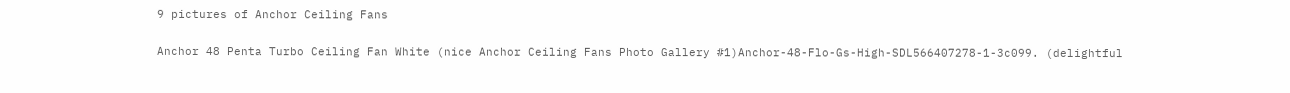9 pictures of Anchor Ceiling Fans

Anchor 48 Penta Turbo Ceiling Fan White (nice Anchor Ceiling Fans Photo Gallery #1)Anchor-48-Flo-Gs-High-SDL566407278-1-3c099. (delightful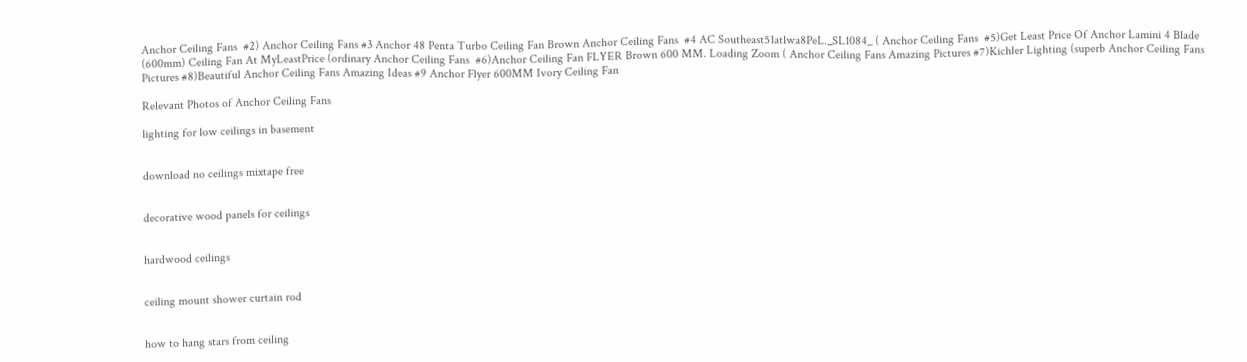Anchor Ceiling Fans  #2) Anchor Ceiling Fans #3 Anchor 48 Penta Turbo Ceiling Fan Brown Anchor Ceiling Fans  #4 AC Southeast51atlwa8PeL._SL1084_ ( Anchor Ceiling Fans  #5)Get Least Price Of Anchor Lamini 4 Blade (600mm) Ceiling Fan At MyLeastPrice (ordinary Anchor Ceiling Fans  #6)Anchor Ceiling Fan FLYER Brown 600 MM. Loading Zoom ( Anchor Ceiling Fans Amazing Pictures #7)Kichler Lighting (superb Anchor Ceiling Fans Pictures #8)Beautiful Anchor Ceiling Fans Amazing Ideas #9 Anchor Flyer 600MM Ivory Ceiling Fan

Relevant Photos of Anchor Ceiling Fans

lighting for low ceilings in basement


download no ceilings mixtape free


decorative wood panels for ceilings


hardwood ceilings


ceiling mount shower curtain rod


how to hang stars from ceiling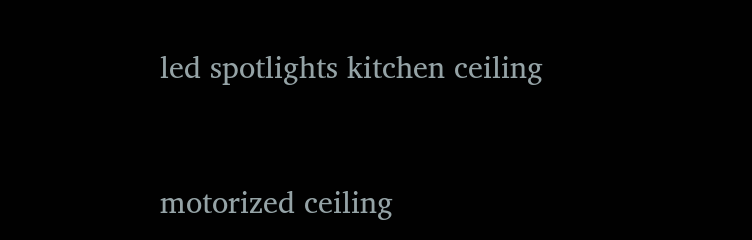led spotlights kitchen ceiling


motorized ceiling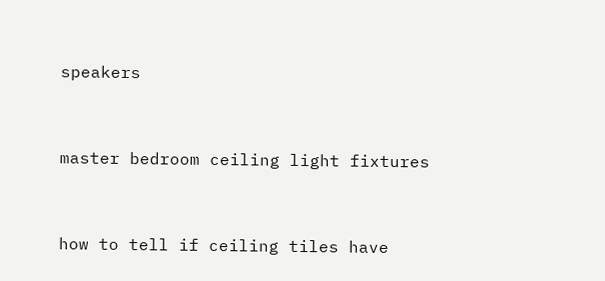speakers


master bedroom ceiling light fixtures


how to tell if ceiling tiles have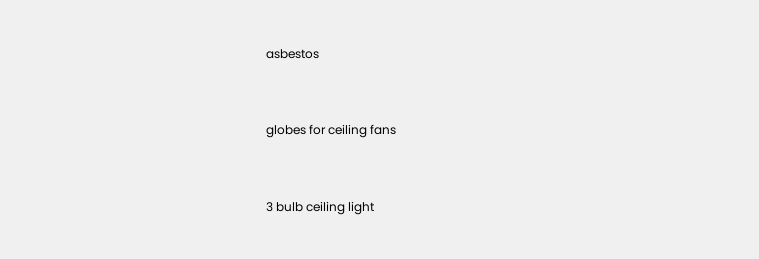asbestos


globes for ceiling fans


3 bulb ceiling light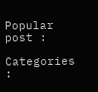Popular post :

Categories :